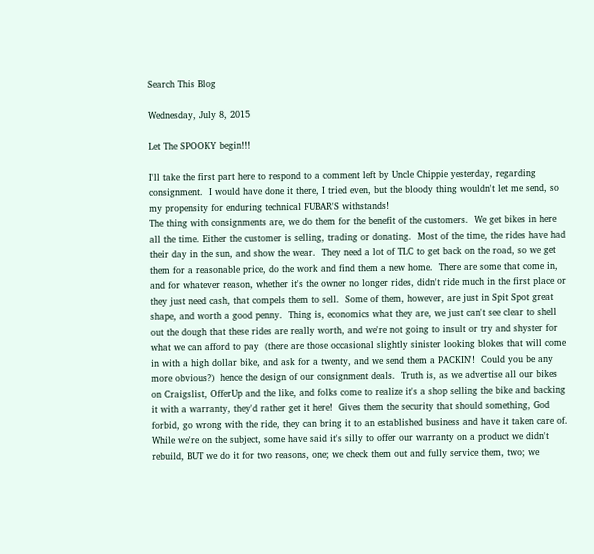Search This Blog

Wednesday, July 8, 2015

Let The SPOOKY begin!!!

I'll take the first part here to respond to a comment left by Uncle Chippie yesterday, regarding consignment.  I would have done it there, I tried even, but the bloody thing wouldn't let me send, so my propensity for enduring technical FUBAR'S withstands!
The thing with consignments are, we do them for the benefit of the customers.  We get bikes in here all the time. Either the customer is selling, trading or donating.  Most of the time, the rides have had their day in the sun, and show the wear.  They need a lot of TLC to get back on the road, so we get them for a reasonable price, do the work and find them a new home.  There are some that come in, and for whatever reason, whether it's the owner no longer rides, didn't ride much in the first place or they just need cash, that compels them to sell.  Some of them, however, are just in Spit Spot great shape, and worth a good penny.  Thing is, economics what they are, we just can't see clear to shell out the dough that these rides are really worth, and we're not going to insult or try and shyster for what we can afford to pay  (there are those occasional slightly sinister looking blokes that will come in with a high dollar bike, and ask for a twenty, and we send them a PACKIN'!  Could you be any more obvious?)  hence the design of our consignment deals.  Truth is, as we advertise all our bikes on Craigslist, OfferUp and the like, and folks come to realize it's a shop selling the bike and backing it with a warranty, they'd rather get it here!  Gives them the security that should something, God forbid, go wrong with the ride, they can bring it to an established business and have it taken care of.  While we're on the subject, some have said it's silly to offer our warranty on a product we didn't rebuild, BUT we do it for two reasons, one; we check them out and fully service them, two; we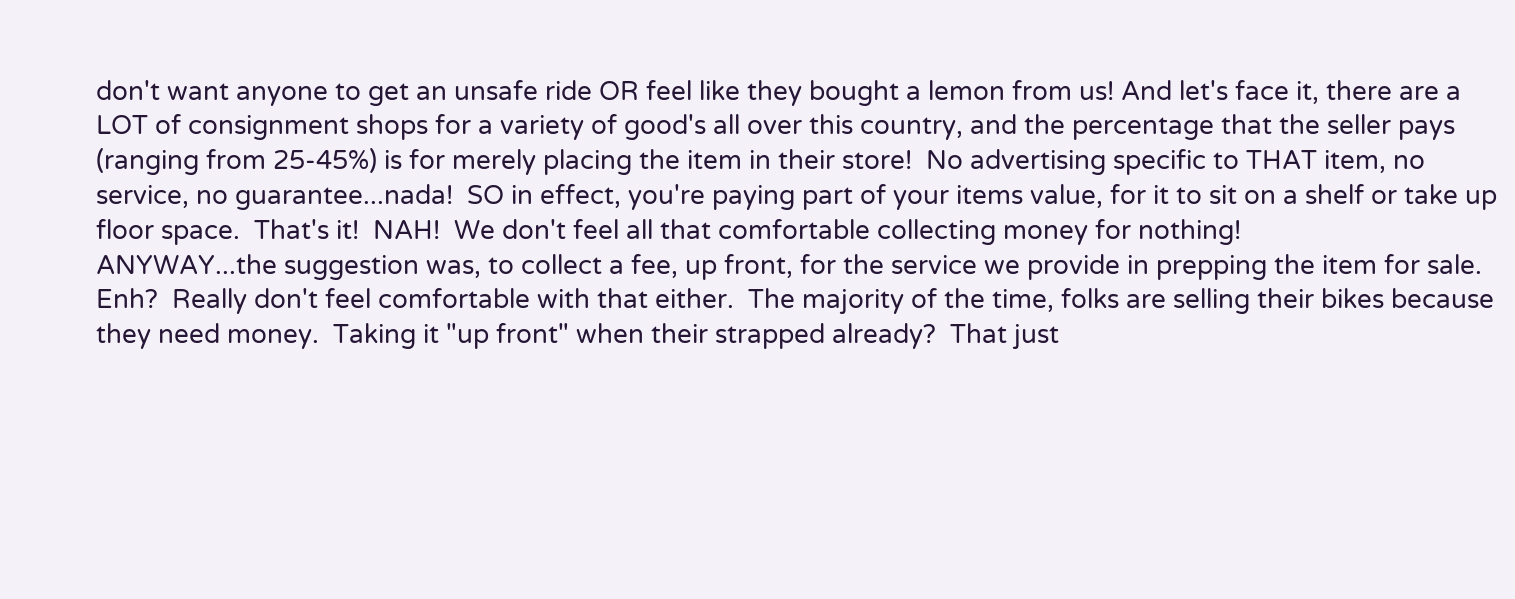don't want anyone to get an unsafe ride OR feel like they bought a lemon from us! And let's face it, there are a LOT of consignment shops for a variety of good's all over this country, and the percentage that the seller pays (ranging from 25-45%) is for merely placing the item in their store!  No advertising specific to THAT item, no service, no guarantee...nada!  SO in effect, you're paying part of your items value, for it to sit on a shelf or take up floor space.  That's it!  NAH!  We don't feel all that comfortable collecting money for nothing!
ANYWAY...the suggestion was, to collect a fee, up front, for the service we provide in prepping the item for sale.  Enh?  Really don't feel comfortable with that either.  The majority of the time, folks are selling their bikes because they need money.  Taking it "up front" when their strapped already?  That just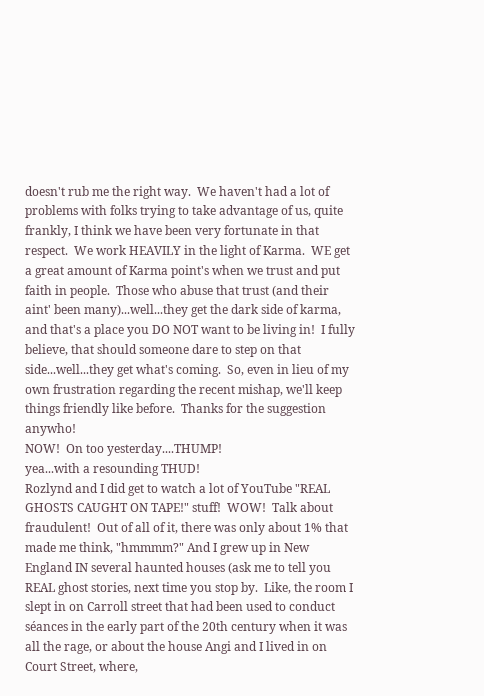doesn't rub me the right way.  We haven't had a lot of problems with folks trying to take advantage of us, quite frankly, I think we have been very fortunate in that respect.  We work HEAVILY in the light of Karma.  WE get a great amount of Karma point's when we trust and put faith in people.  Those who abuse that trust (and their aint' been many)...well...they get the dark side of karma, and that's a place you DO NOT want to be living in!  I fully believe, that should someone dare to step on that side...well...they get what's coming.  So, even in lieu of my own frustration regarding the recent mishap, we'll keep things friendly like before.  Thanks for the suggestion anywho!
NOW!  On too yesterday....THUMP!
yea...with a resounding THUD!
Rozlynd and I did get to watch a lot of YouTube "REAL GHOSTS CAUGHT ON TAPE!" stuff!  WOW!  Talk about fraudulent!  Out of all of it, there was only about 1% that made me think, "hmmmm?" And I grew up in New England IN several haunted houses (ask me to tell you REAL ghost stories, next time you stop by.  Like, the room I slept in on Carroll street that had been used to conduct séances in the early part of the 20th century when it was all the rage, or about the house Angi and I lived in on Court Street, where,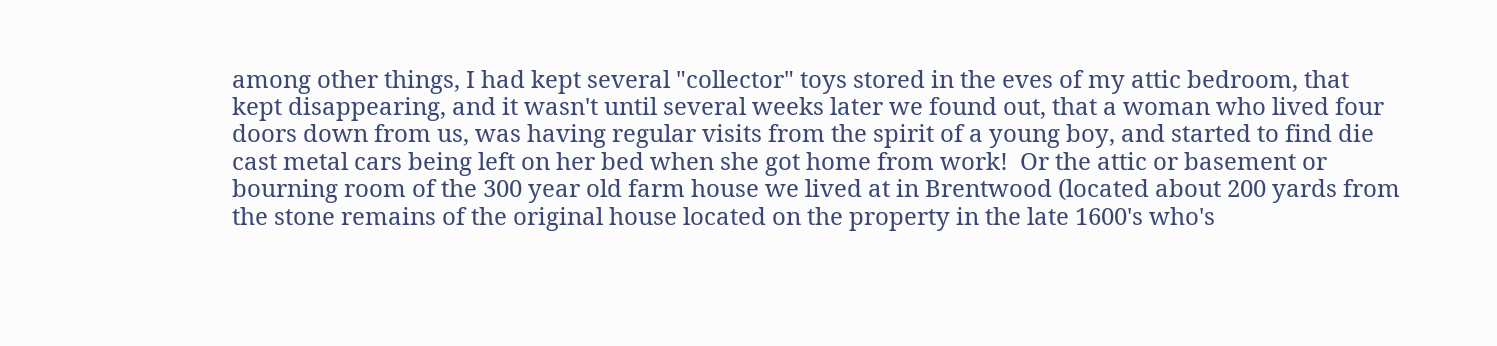among other things, I had kept several "collector" toys stored in the eves of my attic bedroom, that kept disappearing, and it wasn't until several weeks later we found out, that a woman who lived four doors down from us, was having regular visits from the spirit of a young boy, and started to find die cast metal cars being left on her bed when she got home from work!  Or the attic or basement or bourning room of the 300 year old farm house we lived at in Brentwood (located about 200 yards from the stone remains of the original house located on the property in the late 1600's who's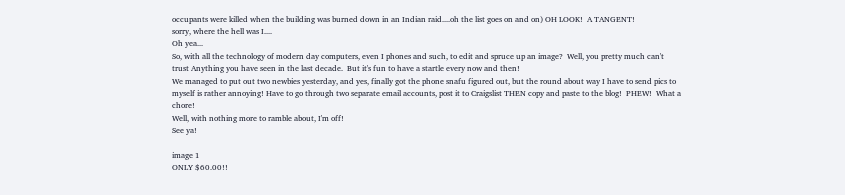occupants were killed when the building was burned down in an Indian raid....oh the list goes on and on) OH LOOK!  A TANGENT!
sorry, where the hell was I....
Oh yea...
So, with all the technology of modern day computers, even I phones and such, to edit and spruce up an image?  Well, you pretty much can't trust Anything you have seen in the last decade.  But it's fun to have a startle every now and then!
We managed to put out two newbies yesterday, and yes, finally got the phone snafu figured out, but the round about way I have to send pics to myself is rather annoying! Have to go through two separate email accounts, post it to Craigslist THEN copy and paste to the blog!  PHEW!  What a chore!
Well, with nothing more to ramble about, I'm off!
See ya!

image 1
ONLY $60.00!!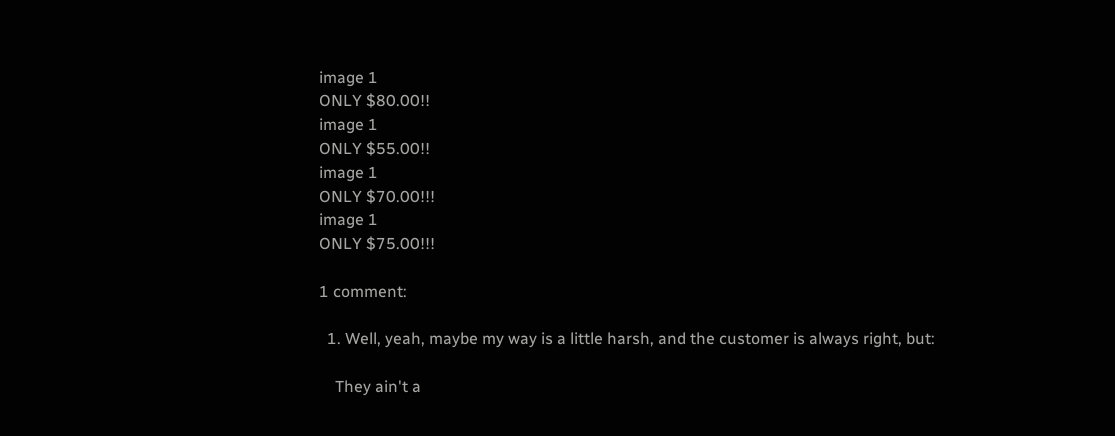image 1
ONLY $80.00!!
image 1
ONLY $55.00!!
image 1
ONLY $70.00!!!
image 1
ONLY $75.00!!!

1 comment:

  1. Well, yeah, maybe my way is a little harsh, and the customer is always right, but:

    They ain't a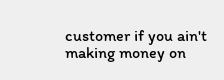customer if you ain't making money on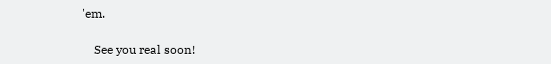'em.

    See you real soon!